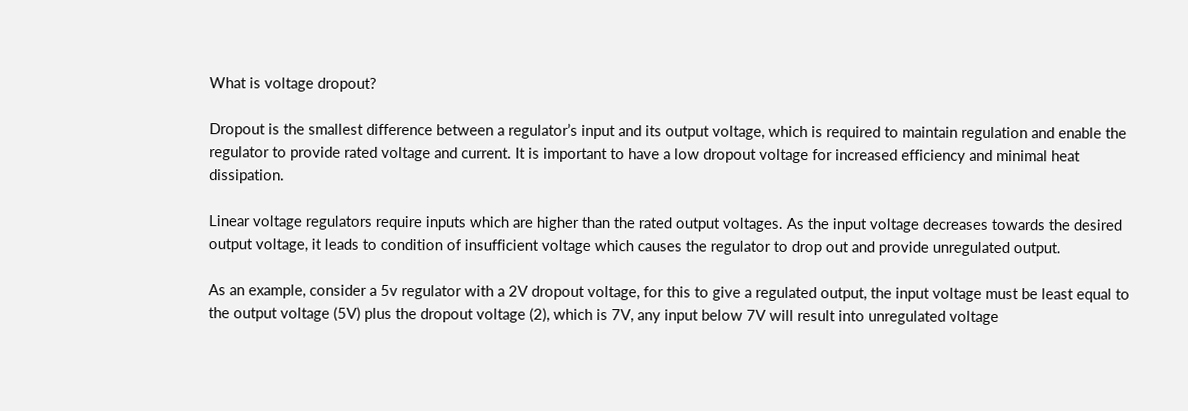What is voltage dropout?

Dropout is the smallest difference between a regulator’s input and its output voltage, which is required to maintain regulation and enable the regulator to provide rated voltage and current. It is important to have a low dropout voltage for increased efficiency and minimal heat dissipation.

Linear voltage regulators require inputs which are higher than the rated output voltages. As the input voltage decreases towards the desired output voltage, it leads to condition of insufficient voltage which causes the regulator to drop out and provide unregulated output.

As an example, consider a 5v regulator with a 2V dropout voltage, for this to give a regulated output, the input voltage must be least equal to the output voltage (5V) plus the dropout voltage (2), which is 7V, any input below 7V will result into unregulated voltage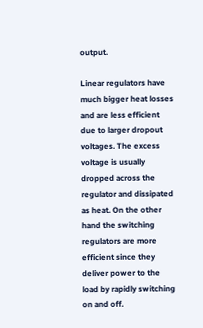output.

Linear regulators have much bigger heat losses and are less efficient due to larger dropout voltages. The excess voltage is usually dropped across the regulator and dissipated as heat. On the other hand the switching regulators are more efficient since they deliver power to the load by rapidly switching on and off.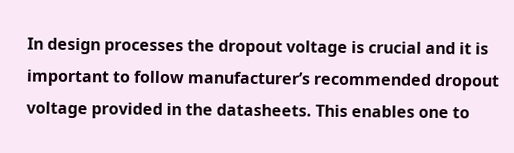In design processes the dropout voltage is crucial and it is important to follow manufacturer’s recommended dropout voltage provided in the datasheets. This enables one to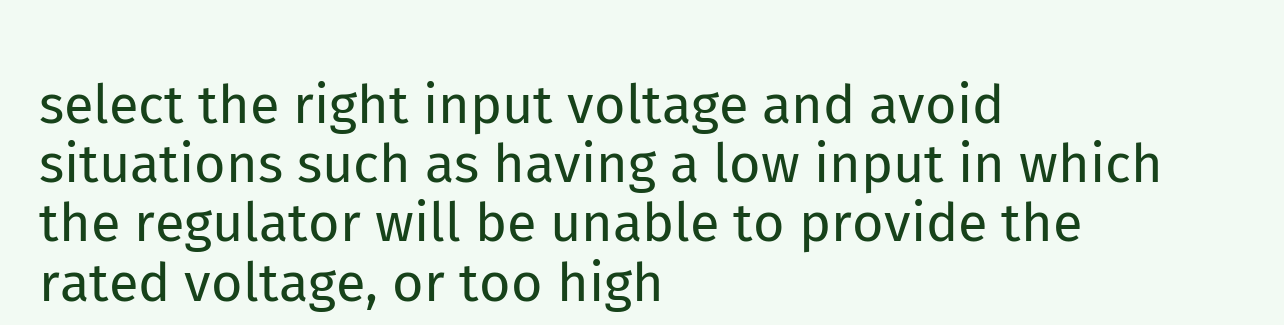select the right input voltage and avoid situations such as having a low input in which the regulator will be unable to provide the rated voltage, or too high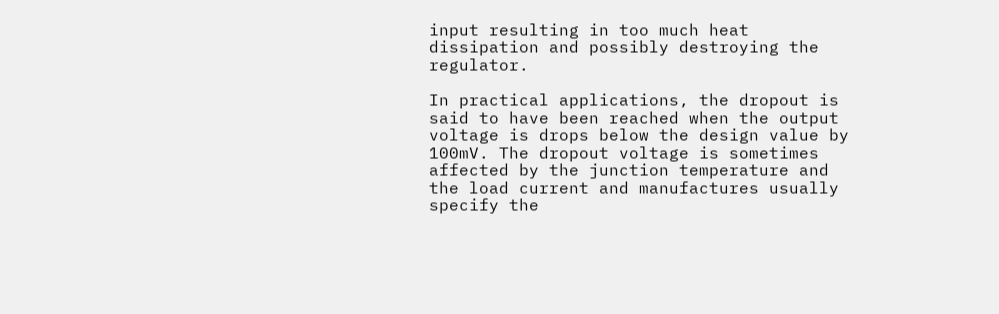input resulting in too much heat dissipation and possibly destroying the regulator.

In practical applications, the dropout is said to have been reached when the output voltage is drops below the design value by 100mV. The dropout voltage is sometimes affected by the junction temperature and the load current and manufactures usually specify the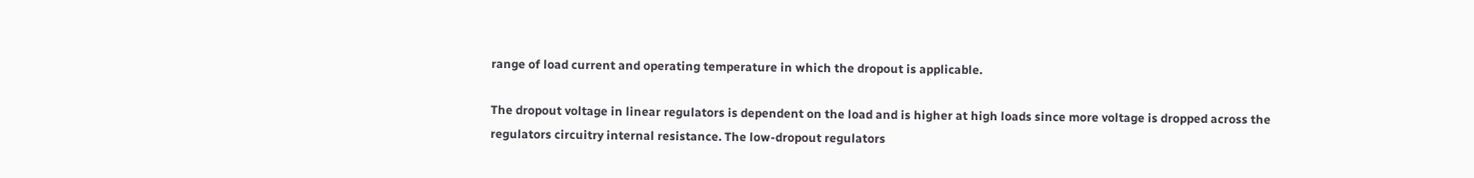range of load current and operating temperature in which the dropout is applicable.

The dropout voltage in linear regulators is dependent on the load and is higher at high loads since more voltage is dropped across the regulators circuitry internal resistance. The low-dropout regulators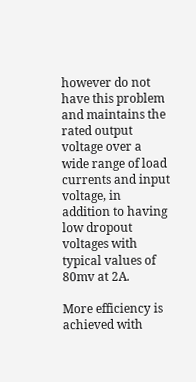however do not have this problem and maintains the rated output voltage over a wide range of load currents and input voltage, in addition to having low dropout voltages with typical values of 80mv at 2A.

More efficiency is achieved with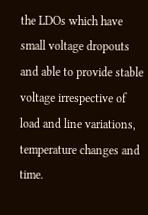the LDOs which have small voltage dropouts and able to provide stable voltage irrespective of load and line variations, temperature changes and time.